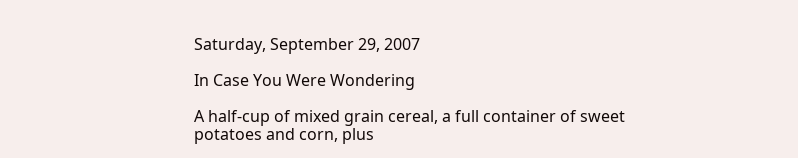Saturday, September 29, 2007

In Case You Were Wondering

A half-cup of mixed grain cereal, a full container of sweet potatoes and corn, plus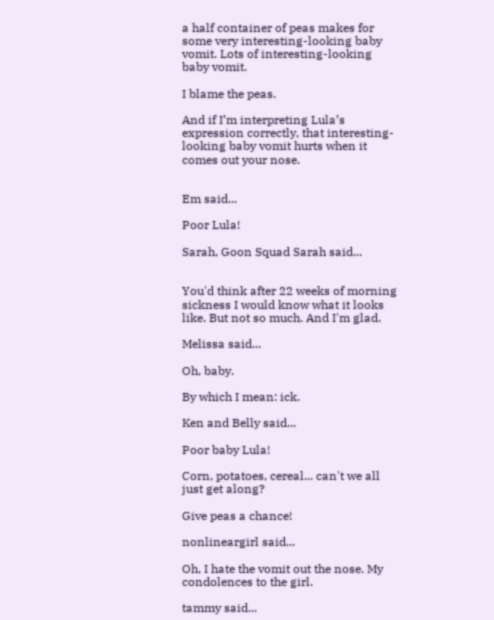a half container of peas makes for some very interesting-looking baby vomit. Lots of interesting-looking baby vomit.

I blame the peas.

And if I’m interpreting Lula’s expression correctly, that interesting-looking baby vomit hurts when it comes out your nose.


Em said...

Poor Lula!

Sarah, Goon Squad Sarah said...


You'd think after 22 weeks of morning sickness I would know what it looks like. But not so much. And I'm glad.

Melissa said...

Oh, baby.

By which I mean: ick.

Ken and Belly said...

Poor baby Lula!

Corn, potatoes, cereal... can't we all just get along?

Give peas a chance!

nonlineargirl said...

Oh, I hate the vomit out the nose. My condolences to the girl.

tammy said...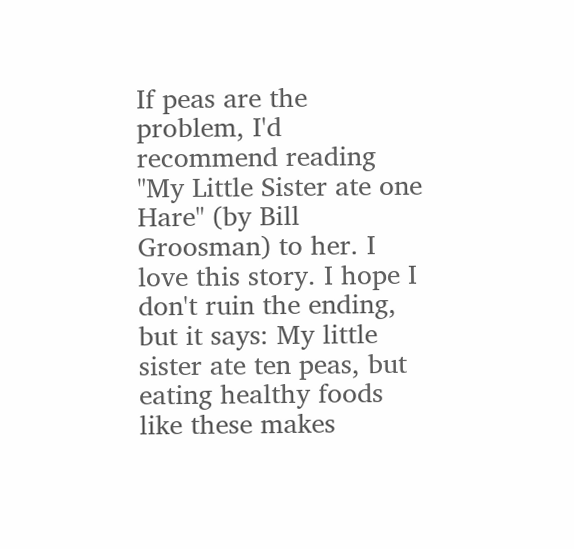If peas are the problem, I'd recommend reading "My Little Sister ate one Hare" (by Bill Groosman) to her. I love this story. I hope I don't ruin the ending, but it says: My little sister ate ten peas, but eating healthy foods like these makes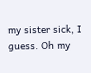my sister sick, I guess. Oh my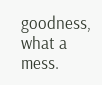goodness, what a mess.